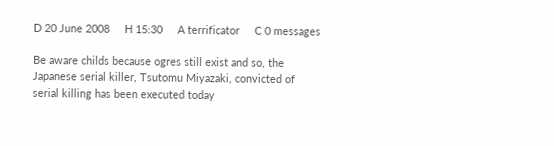D 20 June 2008     H 15:30     A terrificator     C 0 messages

Be aware childs because ogres still exist and so, the Japanese serial killer, Tsutomu Miyazaki, convicted of serial killing has been executed today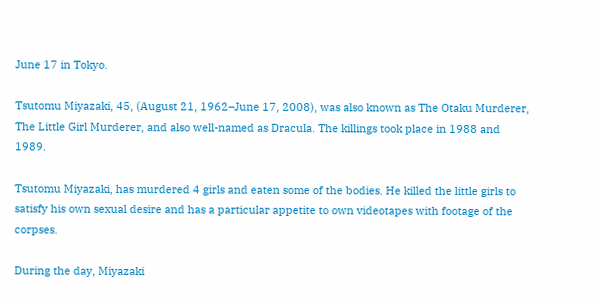June 17 in Tokyo.

Tsutomu Miyazaki, 45, (August 21, 1962–June 17, 2008), was also known as The Otaku Murderer, The Little Girl Murderer, and also well-named as Dracula. The killings took place in 1988 and 1989.

Tsutomu Miyazaki, has murdered 4 girls and eaten some of the bodies. He killed the little girls to satisfy his own sexual desire and has a particular appetite to own videotapes with footage of the corpses.

During the day, Miyazaki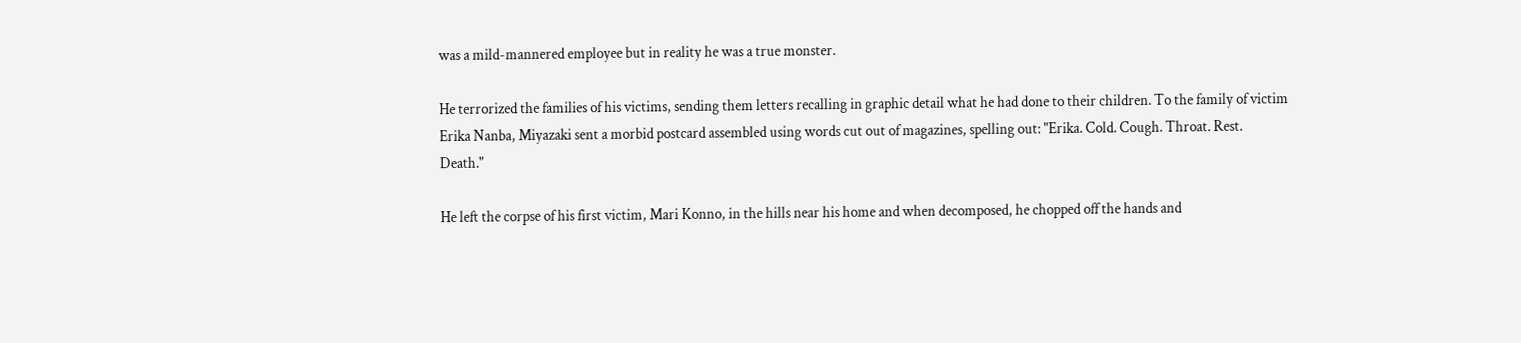was a mild-mannered employee but in reality he was a true monster.

He terrorized the families of his victims, sending them letters recalling in graphic detail what he had done to their children. To the family of victim Erika Nanba, Miyazaki sent a morbid postcard assembled using words cut out of magazines, spelling out: "Erika. Cold. Cough. Throat. Rest. Death."

He left the corpse of his first victim, Mari Konno, in the hills near his home and when decomposed, he chopped off the hands and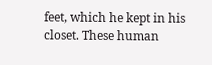feet, which he kept in his closet. These human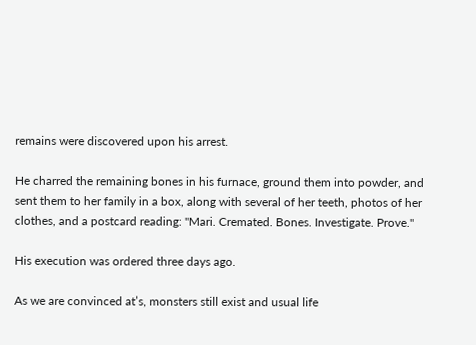remains were discovered upon his arrest.

He charred the remaining bones in his furnace, ground them into powder, and sent them to her family in a box, along with several of her teeth, photos of her clothes, and a postcard reading: "Mari. Cremated. Bones. Investigate. Prove."

His execution was ordered three days ago.

As we are convinced at’s, monsters still exist and usual life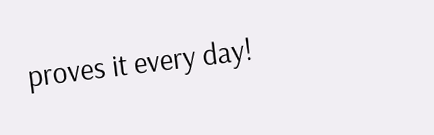proves it every day!